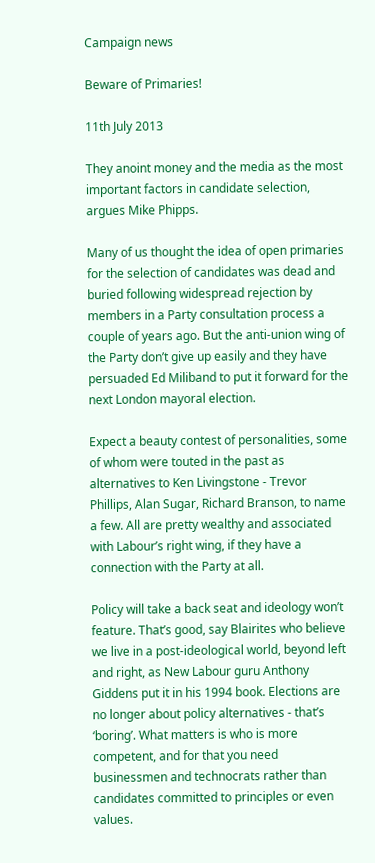Campaign news

Beware of Primaries!

11th July 2013

They anoint money and the media as the most important factors in candidate selection, argues Mike Phipps.

Many of us thought the idea of open primaries for the selection of candidates was dead and buried following widespread rejection by members in a Party consultation process a couple of years ago. But the anti-union wing of the Party don’t give up easily and they have persuaded Ed Miliband to put it forward for the next London mayoral election.

Expect a beauty contest of personalities, some of whom were touted in the past as alternatives to Ken Livingstone - Trevor Phillips, Alan Sugar, Richard Branson, to name a few. All are pretty wealthy and associated with Labour’s right wing, if they have a connection with the Party at all.

Policy will take a back seat and ideology won’t feature. That’s good, say Blairites who believe we live in a post-ideological world, beyond left and right, as New Labour guru Anthony Giddens put it in his 1994 book. Elections are no longer about policy alternatives - that’s ‘boring’. What matters is who is more competent, and for that you need businessmen and technocrats rather than candidates committed to principles or even values.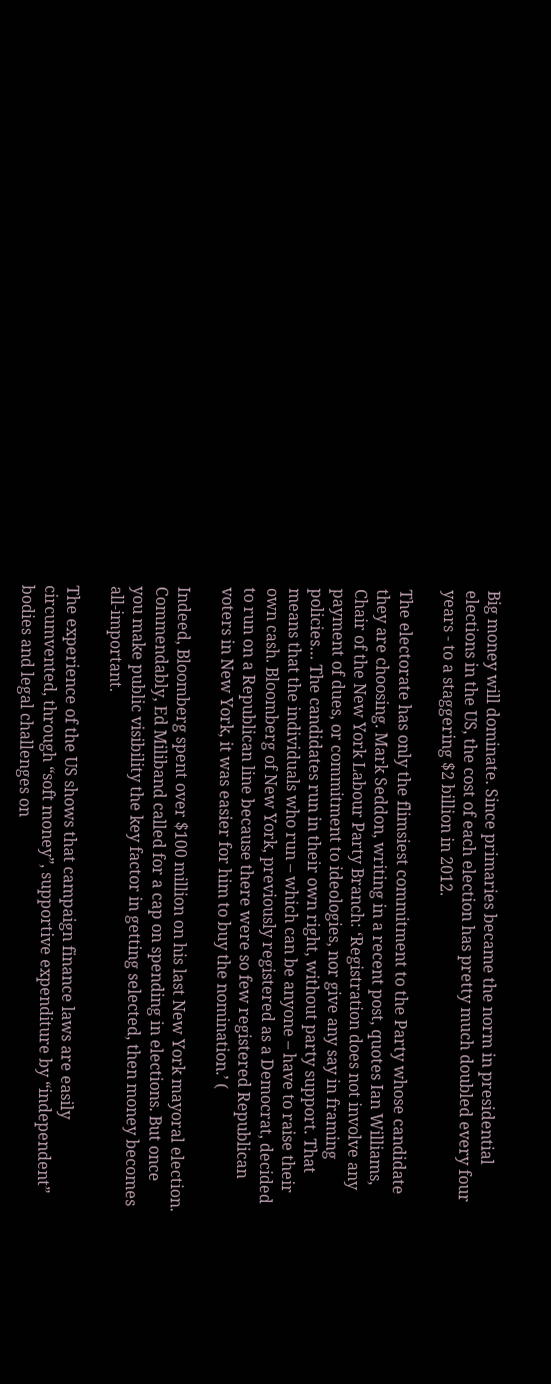Big money will dominate. Since primaries became the norm in presidential elections in the US, the cost of each election has pretty much doubled every four years - to a staggering $2 billion in 2012.

The electorate has only the flimsiest commitment to the Party whose candidate they are choosing. Mark Seddon, writing in a recent post, quotes Ian Williams, Chair of the New York Labour Party Branch: ‘Registration does not involve any payment of dues, or commitment to ideologies, nor give any say in framing policies… The candidates run in their own right, without party support. That means that the individuals who run – which can be anyone – have to raise their own cash. Bloomberg of New York, previously registered as a Democrat, decided to run on a Republican line because there were so few registered Republican voters in New York, it was easier for him to buy the nomination.’ (

Indeed, Bloomberg spent over $100 million on his last New York mayoral election. Commendably, Ed Miliband called for a cap on spending in elections. But once you make public visibility the key factor in getting selected, then money becomes all-important.

The experience of the US shows that campaign finance laws are easily circumvented, through “soft money”, supportive expenditure by “independent” bodies and legal challenges on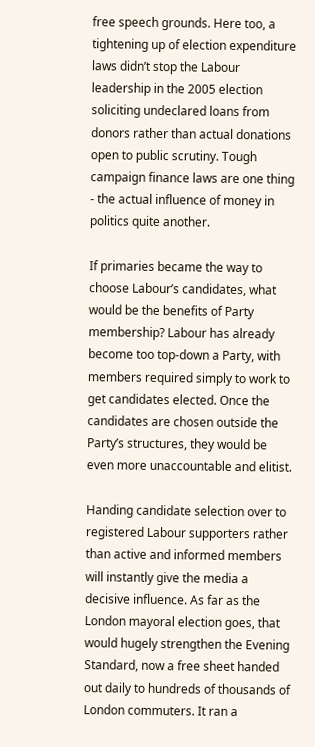free speech grounds. Here too, a tightening up of election expenditure laws didn’t stop the Labour leadership in the 2005 election soliciting undeclared loans from donors rather than actual donations open to public scrutiny. Tough campaign finance laws are one thing - the actual influence of money in politics quite another.

If primaries became the way to choose Labour’s candidates, what would be the benefits of Party membership? Labour has already become too top-down a Party, with members required simply to work to get candidates elected. Once the candidates are chosen outside the Party’s structures, they would be even more unaccountable and elitist.

Handing candidate selection over to registered Labour supporters rather than active and informed members will instantly give the media a decisive influence. As far as the London mayoral election goes, that would hugely strengthen the Evening Standard, now a free sheet handed out daily to hundreds of thousands of London commuters. It ran a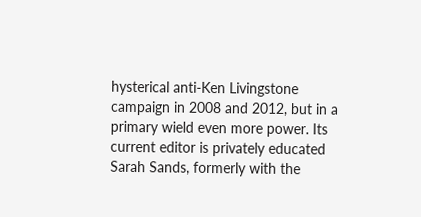hysterical anti-Ken Livingstone campaign in 2008 and 2012, but in a primary wield even more power. Its current editor is privately educated Sarah Sands, formerly with the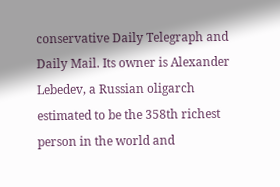conservative Daily Telegraph and Daily Mail. Its owner is Alexander Lebedev, a Russian oligarch estimated to be the 358th richest person in the world and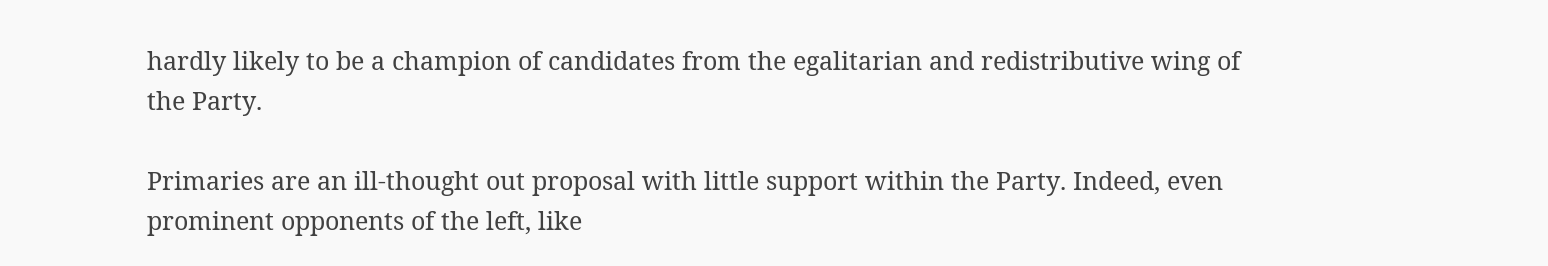hardly likely to be a champion of candidates from the egalitarian and redistributive wing of the Party.

Primaries are an ill-thought out proposal with little support within the Party. Indeed, even prominent opponents of the left, like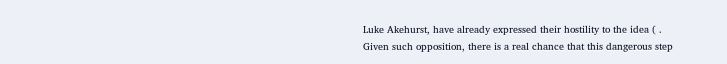Luke Akehurst, have already expressed their hostility to the idea ( . Given such opposition, there is a real chance that this dangerous step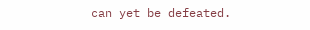can yet be defeated.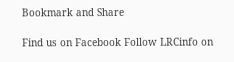Bookmark and Share

Find us on Facebook Follow LRCinfo on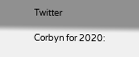Twitter

Corbyn for 2020: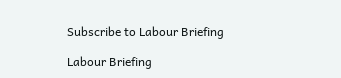Subscribe to Labour Briefing

Labour Briefing